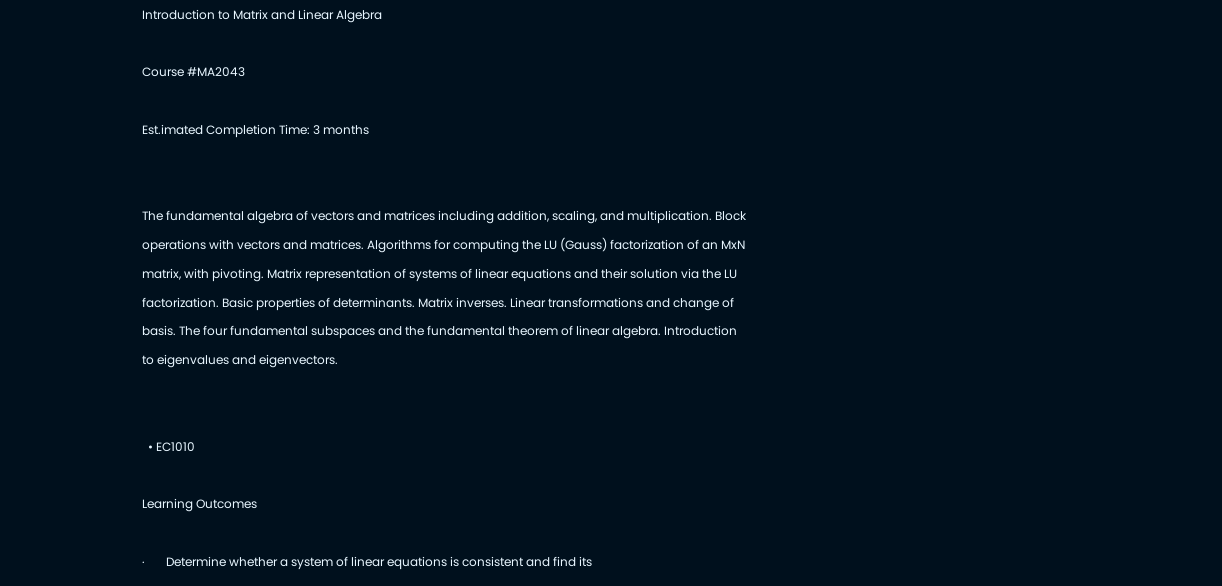Introduction to Matrix and Linear Algebra

Course #MA2043

Est.imated Completion Time: 3 months


The fundamental algebra of vectors and matrices including addition, scaling, and multiplication. Block operations with vectors and matrices. Algorithms for computing the LU (Gauss) factorization of an MxN matrix, with pivoting. Matrix representation of systems of linear equations and their solution via the LU factorization. Basic properties of determinants. Matrix inverses. Linear transformations and change of basis. The four fundamental subspaces and the fundamental theorem of linear algebra. Introduction to eigenvalues and eigenvectors.


  • EC1010

Learning Outcomes

·       Determine whether a system of linear equations is consistent and find its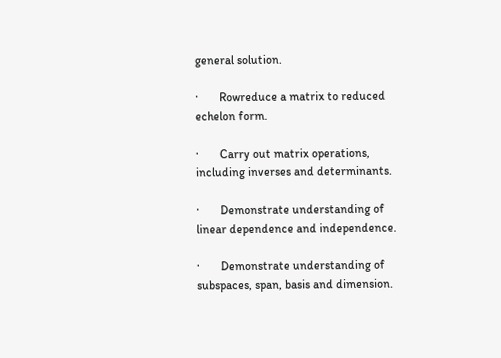general solution.

·       Rowreduce a matrix to reduced echelon form.

·       Carry out matrix operations, including inverses and determinants.

·       Demonstrate understanding of linear dependence and independence.

·       Demonstrate understanding of subspaces, span, basis and dimension.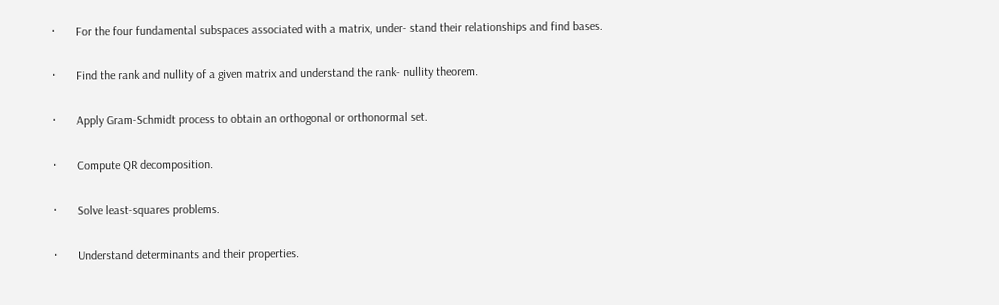·       For the four fundamental subspaces associated with a matrix, under- stand their relationships and find bases.

·       Find the rank and nullity of a given matrix and understand the rank- nullity theorem.

·       Apply Gram-Schmidt process to obtain an orthogonal or orthonormal set.

·       Compute QR decomposition.

·       Solve least-squares problems.

·       Understand determinants and their properties.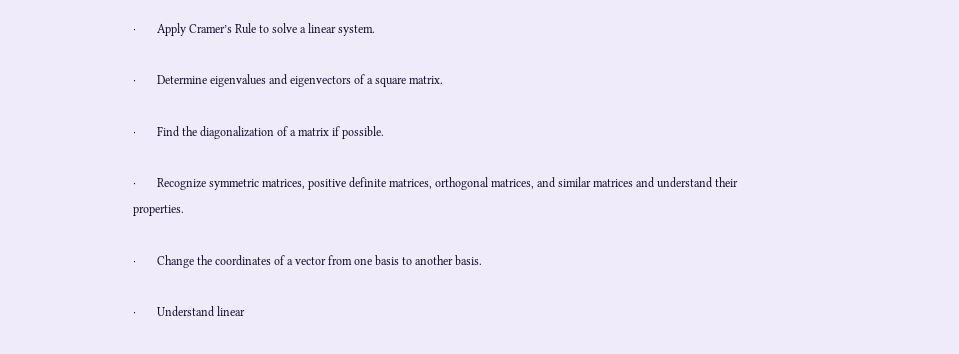·       Apply Cramer’s Rule to solve a linear system.

·       Determine eigenvalues and eigenvectors of a square matrix.

·       Find the diagonalization of a matrix if possible.

·       Recognize symmetric matrices, positive definite matrices, orthogonal matrices, and similar matrices and understand their properties.

·       Change the coordinates of a vector from one basis to another basis.

·       Understand linear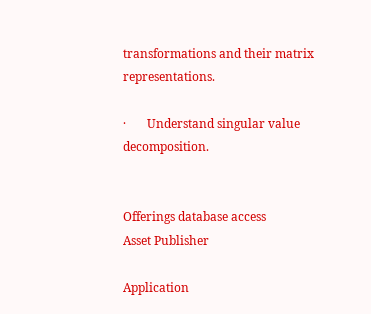transformations and their matrix representations.

·       Understand singular value decomposition.


Offerings database access
Asset Publisher

Application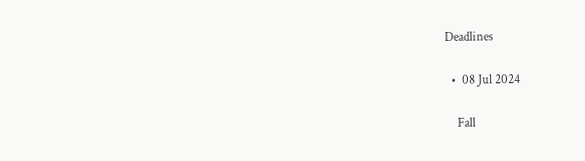Deadlines

  •  08 Jul 2024

    Fall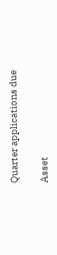Quarter applications due

Asset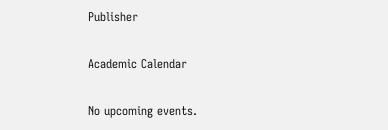Publisher

Academic Calendar

No upcoming events.